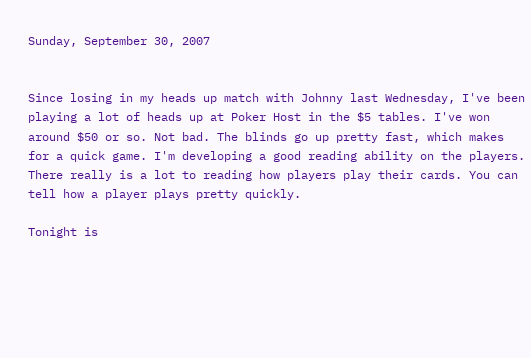Sunday, September 30, 2007


Since losing in my heads up match with Johnny last Wednesday, I've been playing a lot of heads up at Poker Host in the $5 tables. I've won around $50 or so. Not bad. The blinds go up pretty fast, which makes for a quick game. I'm developing a good reading ability on the players. There really is a lot to reading how players play their cards. You can tell how a player plays pretty quickly.

Tonight is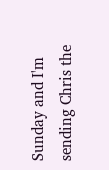Sunday and I'm sending Chris the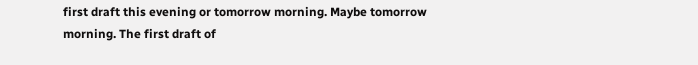first draft this evening or tomorrow morning. Maybe tomorrow morning. The first draft of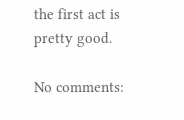the first act is pretty good.

No comments: